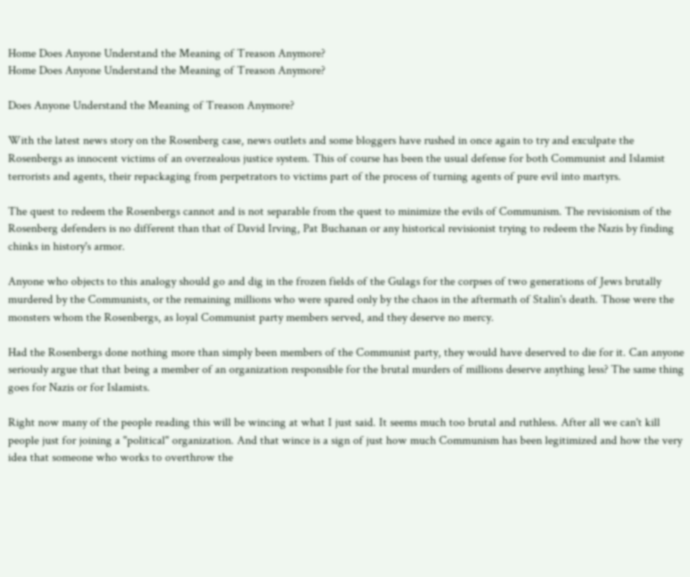Home Does Anyone Understand the Meaning of Treason Anymore?
Home Does Anyone Understand the Meaning of Treason Anymore?

Does Anyone Understand the Meaning of Treason Anymore?

With the latest news story on the Rosenberg case, news outlets and some bloggers have rushed in once again to try and exculpate the Rosenbergs as innocent victims of an overzealous justice system. This of course has been the usual defense for both Communist and Islamist terrorists and agents, their repackaging from perpetrators to victims part of the process of turning agents of pure evil into martyrs.

The quest to redeem the Rosenbergs cannot and is not separable from the quest to minimize the evils of Communism. The revisionism of the Rosenberg defenders is no different than that of David Irving, Pat Buchanan or any historical revisionist trying to redeem the Nazis by finding chinks in history's armor.

Anyone who objects to this analogy should go and dig in the frozen fields of the Gulags for the corpses of two generations of Jews brutally murdered by the Communists, or the remaining millions who were spared only by the chaos in the aftermath of Stalin's death. Those were the monsters whom the Rosenbergs, as loyal Communist party members served, and they deserve no mercy.

Had the Rosenbergs done nothing more than simply been members of the Communist party, they would have deserved to die for it. Can anyone seriously argue that that being a member of an organization responsible for the brutal murders of millions deserve anything less? The same thing goes for Nazis or for Islamists.

Right now many of the people reading this will be wincing at what I just said. It seems much too brutal and ruthless. After all we can't kill people just for joining a "political" organization. And that wince is a sign of just how much Communism has been legitimized and how the very idea that someone who works to overthrow the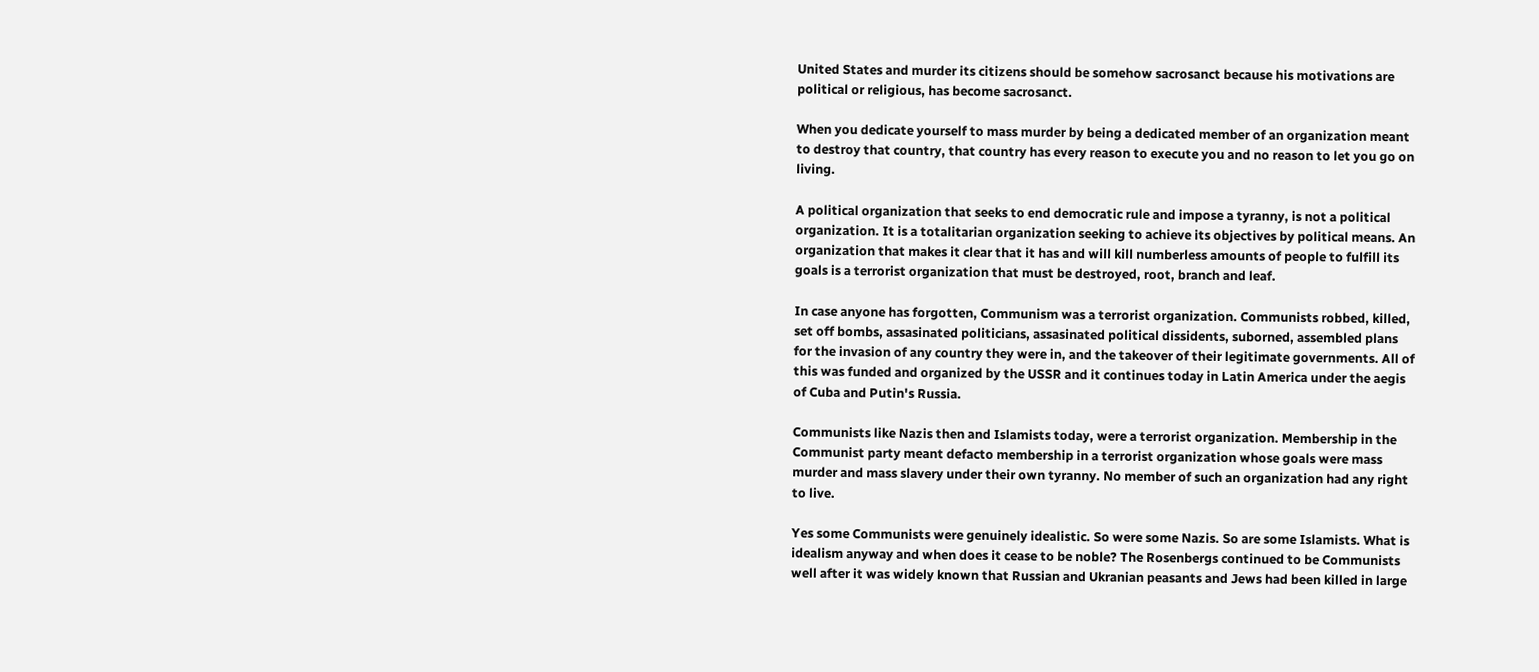United States and murder its citizens should be somehow sacrosanct because his motivations are political or religious, has become sacrosanct.

When you dedicate yourself to mass murder by being a dedicated member of an organization meant to destroy that country, that country has every reason to execute you and no reason to let you go on living.

A political organization that seeks to end democratic rule and impose a tyranny, is not a political organization. It is a totalitarian organization seeking to achieve its objectives by political means. An organization that makes it clear that it has and will kill numberless amounts of people to fulfill its goals is a terrorist organization that must be destroyed, root, branch and leaf.

In case anyone has forgotten, Communism was a terrorist organization. Communists robbed, killed, set off bombs, assasinated politicians, assasinated political dissidents, suborned, assembled plans for the invasion of any country they were in, and the takeover of their legitimate governments. All of this was funded and organized by the USSR and it continues today in Latin America under the aegis of Cuba and Putin's Russia.

Communists like Nazis then and Islamists today, were a terrorist organization. Membership in the Communist party meant defacto membership in a terrorist organization whose goals were mass murder and mass slavery under their own tyranny. No member of such an organization had any right to live.

Yes some Communists were genuinely idealistic. So were some Nazis. So are some Islamists. What is idealism anyway and when does it cease to be noble? The Rosenbergs continued to be Communists well after it was widely known that Russian and Ukranian peasants and Jews had been killed in large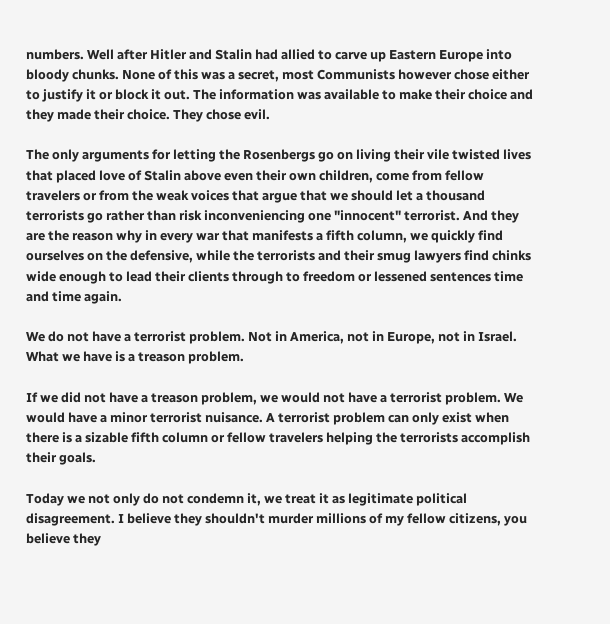numbers. Well after Hitler and Stalin had allied to carve up Eastern Europe into bloody chunks. None of this was a secret, most Communists however chose either to justify it or block it out. The information was available to make their choice and they made their choice. They chose evil.

The only arguments for letting the Rosenbergs go on living their vile twisted lives that placed love of Stalin above even their own children, come from fellow travelers or from the weak voices that argue that we should let a thousand terrorists go rather than risk inconveniencing one "innocent" terrorist. And they are the reason why in every war that manifests a fifth column, we quickly find ourselves on the defensive, while the terrorists and their smug lawyers find chinks wide enough to lead their clients through to freedom or lessened sentences time and time again.

We do not have a terrorist problem. Not in America, not in Europe, not in Israel. What we have is a treason problem.

If we did not have a treason problem, we would not have a terrorist problem. We would have a minor terrorist nuisance. A terrorist problem can only exist when there is a sizable fifth column or fellow travelers helping the terrorists accomplish their goals.

Today we not only do not condemn it, we treat it as legitimate political disagreement. I believe they shouldn't murder millions of my fellow citizens, you believe they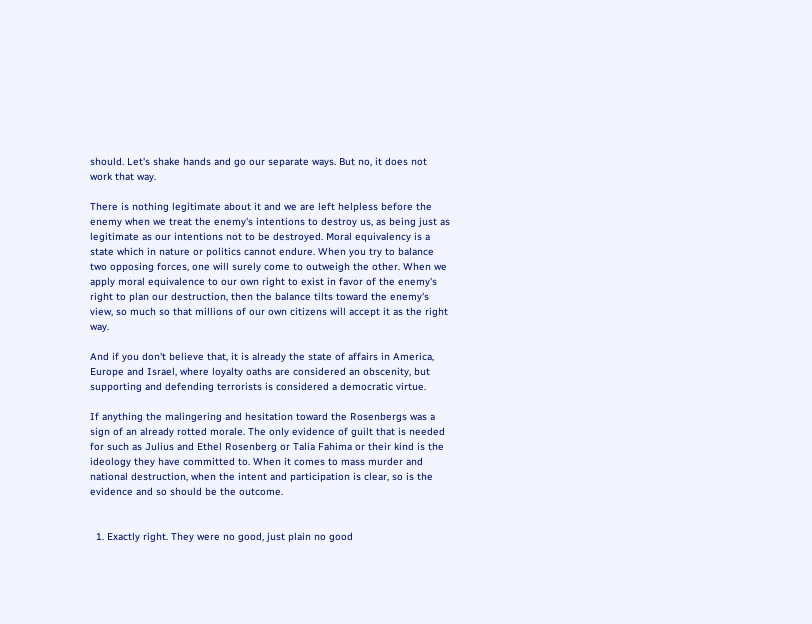should. Let's shake hands and go our separate ways. But no, it does not work that way.

There is nothing legitimate about it and we are left helpless before the enemy when we treat the enemy's intentions to destroy us, as being just as legitimate as our intentions not to be destroyed. Moral equivalency is a state which in nature or politics cannot endure. When you try to balance two opposing forces, one will surely come to outweigh the other. When we apply moral equivalence to our own right to exist in favor of the enemy's right to plan our destruction, then the balance tilts toward the enemy's view, so much so that millions of our own citizens will accept it as the right way.

And if you don't believe that, it is already the state of affairs in America, Europe and Israel, where loyalty oaths are considered an obscenity, but supporting and defending terrorists is considered a democratic virtue.

If anything the malingering and hesitation toward the Rosenbergs was a sign of an already rotted morale. The only evidence of guilt that is needed for such as Julius and Ethel Rosenberg or Talia Fahima or their kind is the ideology they have committed to. When it comes to mass murder and national destruction, when the intent and participation is clear, so is the evidence and so should be the outcome.


  1. Exactly right. They were no good, just plain no good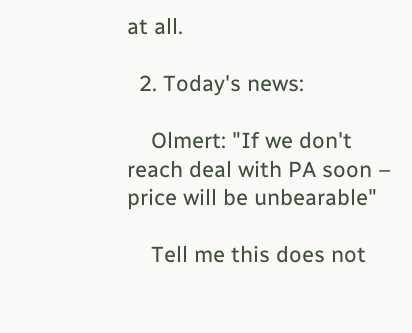at all.

  2. Today's news:

    Olmert: "If we don't reach deal with PA soon – price will be unbearable"

    Tell me this does not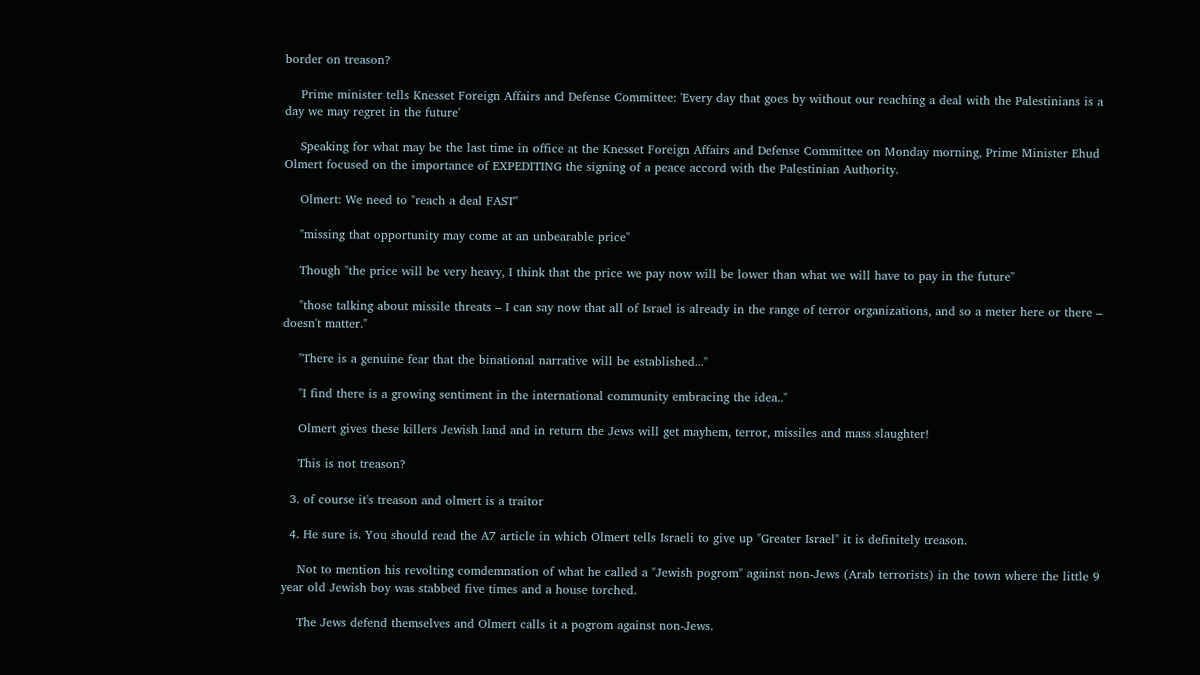border on treason?

    Prime minister tells Knesset Foreign Affairs and Defense Committee: 'Every day that goes by without our reaching a deal with the Palestinians is a day we may regret in the future'

    Speaking for what may be the last time in office at the Knesset Foreign Affairs and Defense Committee on Monday morning, Prime Minister Ehud Olmert focused on the importance of EXPEDITING the signing of a peace accord with the Palestinian Authority.

    Olmert: We need to "reach a deal FAST"

    "missing that opportunity may come at an unbearable price"

    Though "the price will be very heavy, I think that the price we pay now will be lower than what we will have to pay in the future"

    "those talking about missile threats – I can say now that all of Israel is already in the range of terror organizations, and so a meter here or there – doesn't matter."

    "There is a genuine fear that the binational narrative will be established..."

    "I find there is a growing sentiment in the international community embracing the idea.."

    Olmert gives these killers Jewish land and in return the Jews will get mayhem, terror, missiles and mass slaughter!

    This is not treason?

  3. of course it's treason and olmert is a traitor

  4. He sure is. You should read the A7 article in which Olmert tells Israeli to give up "Greater Israel" it is definitely treason.

    Not to mention his revolting comdemnation of what he called a "Jewish pogrom" against non-Jews (Arab terrorists) in the town where the little 9 year old Jewish boy was stabbed five times and a house torched.

    The Jews defend themselves and Olmert calls it a pogrom against non-Jews.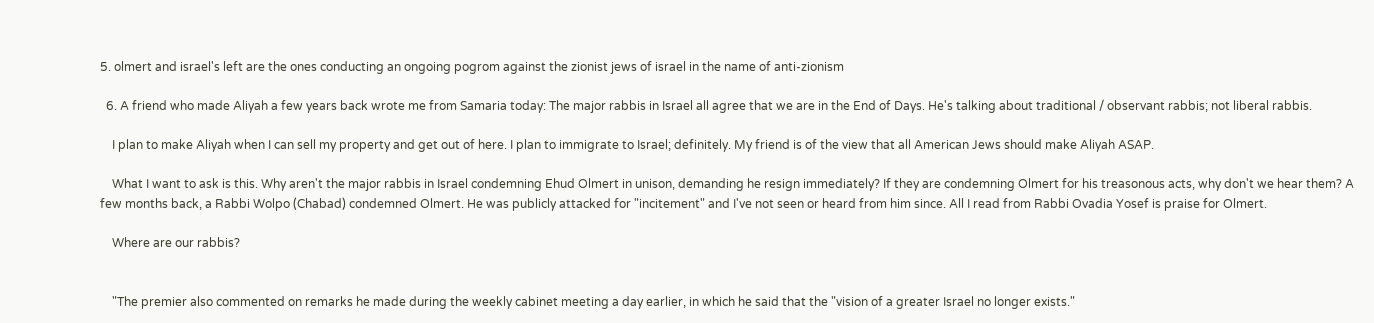5. olmert and israel's left are the ones conducting an ongoing pogrom against the zionist jews of israel in the name of anti-zionism

  6. A friend who made Aliyah a few years back wrote me from Samaria today: The major rabbis in Israel all agree that we are in the End of Days. He's talking about traditional / observant rabbis; not liberal rabbis.

    I plan to make Aliyah when I can sell my property and get out of here. I plan to immigrate to Israel; definitely. My friend is of the view that all American Jews should make Aliyah ASAP.

    What I want to ask is this. Why aren't the major rabbis in Israel condemning Ehud Olmert in unison, demanding he resign immediately? If they are condemning Olmert for his treasonous acts, why don't we hear them? A few months back, a Rabbi Wolpo (Chabad) condemned Olmert. He was publicly attacked for "incitement" and I've not seen or heard from him since. All I read from Rabbi Ovadia Yosef is praise for Olmert.

    Where are our rabbis?


    "The premier also commented on remarks he made during the weekly cabinet meeting a day earlier, in which he said that the "vision of a greater Israel no longer exists."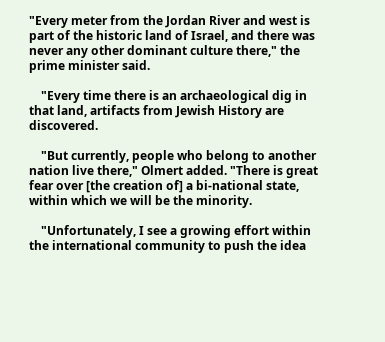"Every meter from the Jordan River and west is part of the historic land of Israel, and there was never any other dominant culture there," the prime minister said.

    "Every time there is an archaeological dig in that land, artifacts from Jewish History are discovered.

    "But currently, people who belong to another nation live there," Olmert added. "There is great fear over [the creation of] a bi-national state, within which we will be the minority.

    "Unfortunately, I see a growing effort within the international community to push the idea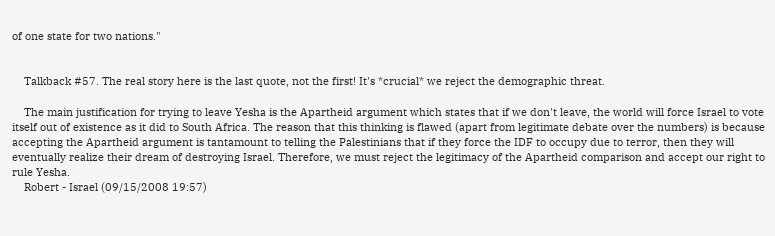of one state for two nations."


    Talkback #57. The real story here is the last quote, not the first! It's *crucial* we reject the demographic threat.

    The main justification for trying to leave Yesha is the Apartheid argument which states that if we don't leave, the world will force Israel to vote itself out of existence as it did to South Africa. The reason that this thinking is flawed (apart from legitimate debate over the numbers) is because accepting the Apartheid argument is tantamount to telling the Palestinians that if they force the IDF to occupy due to terror, then they will eventually realize their dream of destroying Israel. Therefore, we must reject the legitimacy of the Apartheid comparison and accept our right to rule Yesha.
    Robert - Israel (09/15/2008 19:57)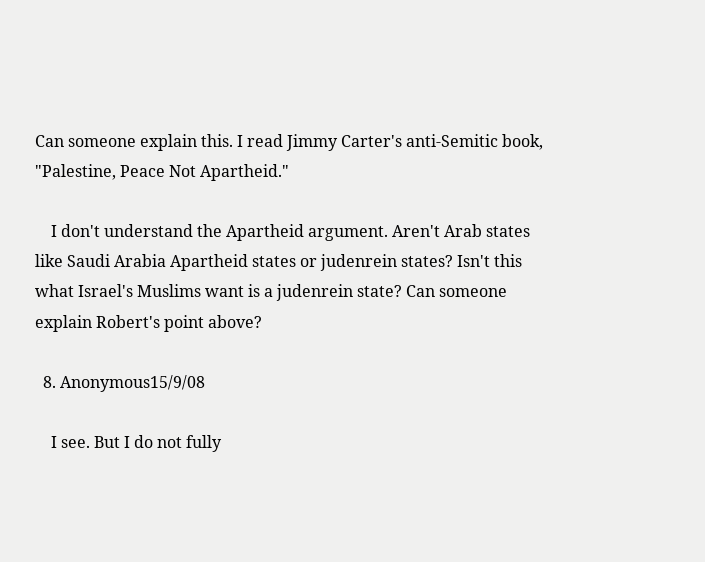Can someone explain this. I read Jimmy Carter's anti-Semitic book, "Palestine, Peace Not Apartheid."

    I don't understand the Apartheid argument. Aren't Arab states like Saudi Arabia Apartheid states or judenrein states? Isn't this what Israel's Muslims want is a judenrein state? Can someone explain Robert's point above?

  8. Anonymous15/9/08

    I see. But I do not fully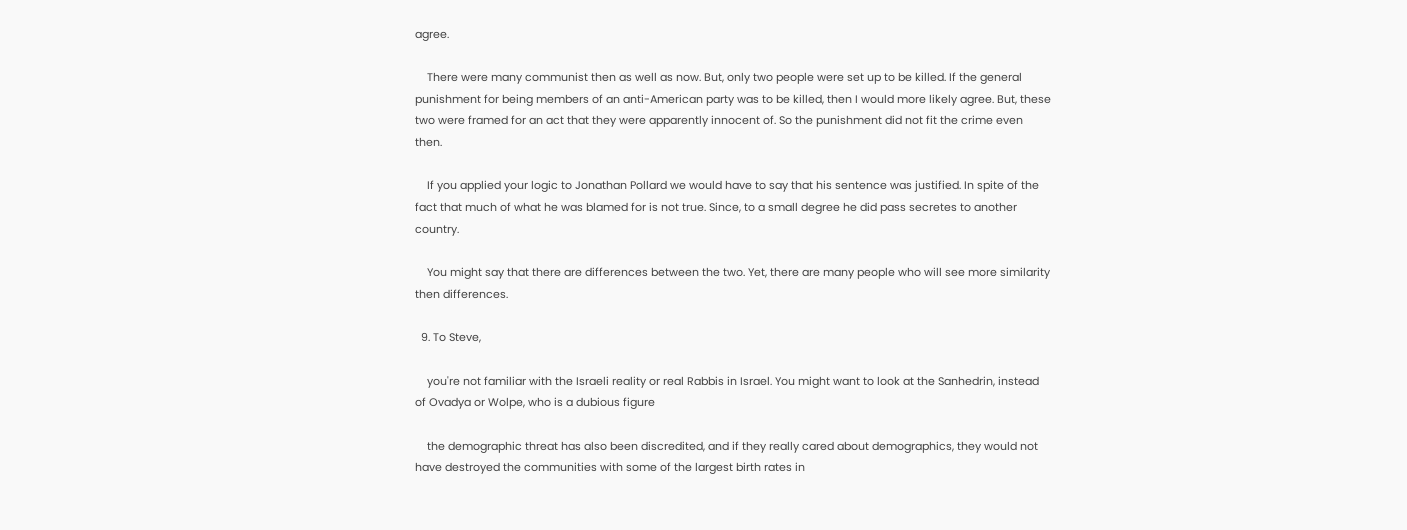agree.

    There were many communist then as well as now. But, only two people were set up to be killed. If the general punishment for being members of an anti-American party was to be killed, then I would more likely agree. But, these two were framed for an act that they were apparently innocent of. So the punishment did not fit the crime even then.

    If you applied your logic to Jonathan Pollard we would have to say that his sentence was justified. In spite of the fact that much of what he was blamed for is not true. Since, to a small degree he did pass secretes to another country.

    You might say that there are differences between the two. Yet, there are many people who will see more similarity then differences.

  9. To Steve,

    you're not familiar with the Israeli reality or real Rabbis in Israel. You might want to look at the Sanhedrin, instead of Ovadya or Wolpe, who is a dubious figure

    the demographic threat has also been discredited, and if they really cared about demographics, they would not have destroyed the communities with some of the largest birth rates in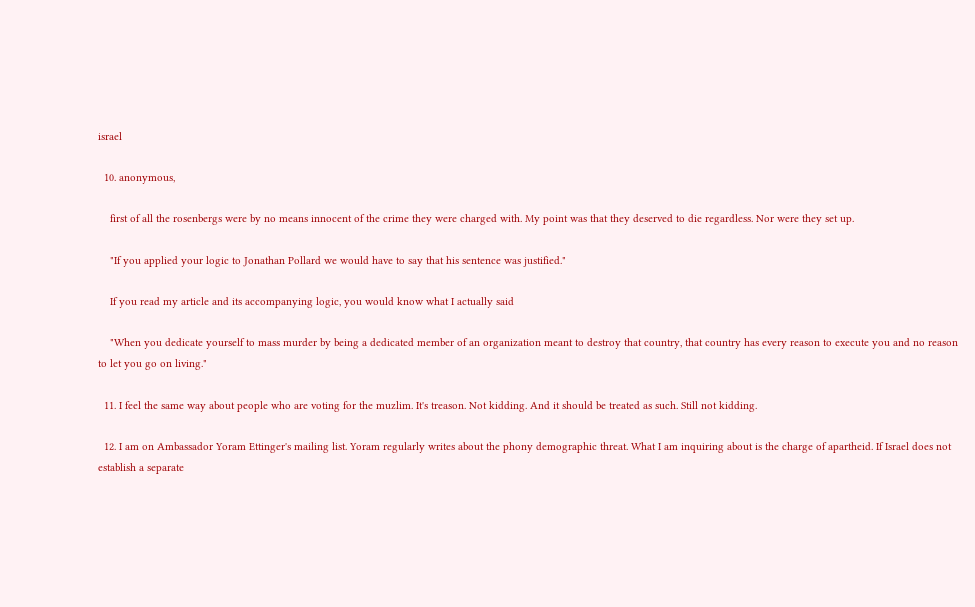israel

  10. anonymous,

    first of all the rosenbergs were by no means innocent of the crime they were charged with. My point was that they deserved to die regardless. Nor were they set up.

    "If you applied your logic to Jonathan Pollard we would have to say that his sentence was justified."

    If you read my article and its accompanying logic, you would know what I actually said

    "When you dedicate yourself to mass murder by being a dedicated member of an organization meant to destroy that country, that country has every reason to execute you and no reason to let you go on living."

  11. I feel the same way about people who are voting for the muzlim. It's treason. Not kidding. And it should be treated as such. Still not kidding.

  12. I am on Ambassador Yoram Ettinger's mailing list. Yoram regularly writes about the phony demographic threat. What I am inquiring about is the charge of apartheid. If Israel does not establish a separate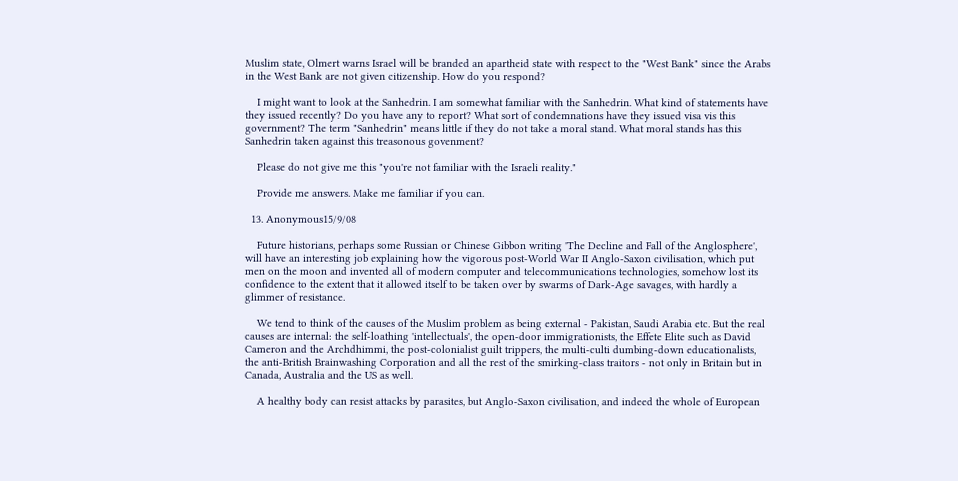Muslim state, Olmert warns Israel will be branded an apartheid state with respect to the "West Bank" since the Arabs in the West Bank are not given citizenship. How do you respond?

    I might want to look at the Sanhedrin. I am somewhat familiar with the Sanhedrin. What kind of statements have they issued recently? Do you have any to report? What sort of condemnations have they issued visa vis this government? The term "Sanhedrin" means little if they do not take a moral stand. What moral stands has this Sanhedrin taken against this treasonous govenment?

    Please do not give me this "you're not familiar with the Israeli reality."

    Provide me answers. Make me familiar if you can.

  13. Anonymous15/9/08

    Future historians, perhaps some Russian or Chinese Gibbon writing 'The Decline and Fall of the Anglosphere', will have an interesting job explaining how the vigorous post-World War II Anglo-Saxon civilisation, which put men on the moon and invented all of modern computer and telecommunications technologies, somehow lost its confidence to the extent that it allowed itself to be taken over by swarms of Dark-Age savages, with hardly a glimmer of resistance.

    We tend to think of the causes of the Muslim problem as being external - Pakistan, Saudi Arabia etc. But the real causes are internal: the self-loathing 'intellectuals', the open-door immigrationists, the Effete Elite such as David Cameron and the Archdhimmi, the post-colonialist guilt trippers, the multi-culti dumbing-down educationalists, the anti-British Brainwashing Corporation and all the rest of the smirking-class traitors - not only in Britain but in Canada, Australia and the US as well.

    A healthy body can resist attacks by parasites, but Anglo-Saxon civilisation, and indeed the whole of European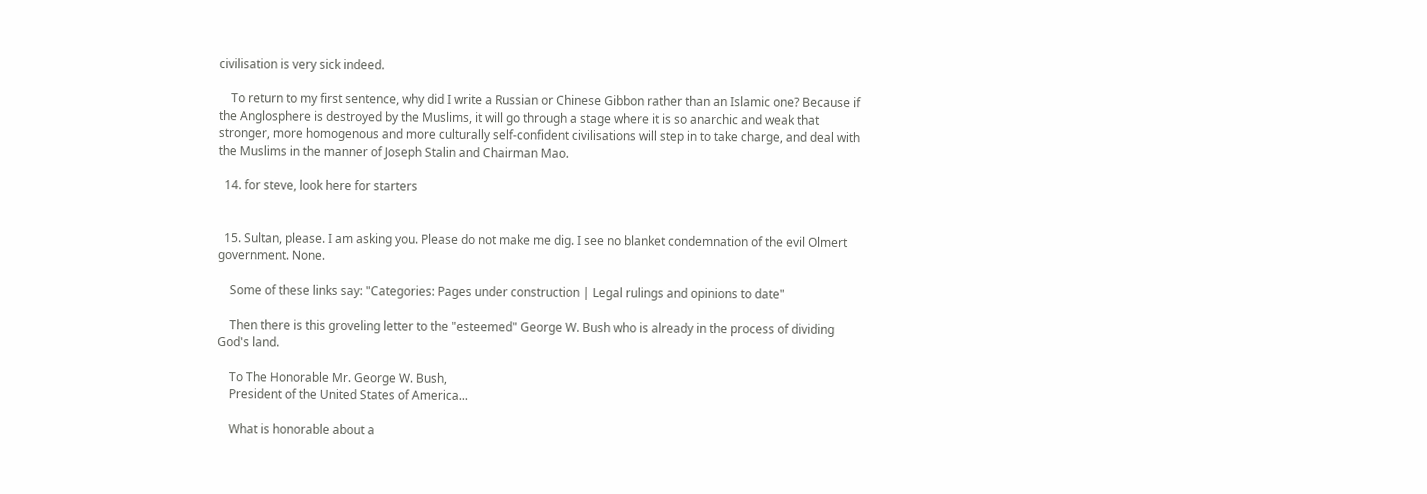civilisation is very sick indeed.

    To return to my first sentence, why did I write a Russian or Chinese Gibbon rather than an Islamic one? Because if the Anglosphere is destroyed by the Muslims, it will go through a stage where it is so anarchic and weak that stronger, more homogenous and more culturally self-confident civilisations will step in to take charge, and deal with the Muslims in the manner of Joseph Stalin and Chairman Mao.

  14. for steve, look here for starters


  15. Sultan, please. I am asking you. Please do not make me dig. I see no blanket condemnation of the evil Olmert government. None.

    Some of these links say: "Categories: Pages under construction | Legal rulings and opinions to date"

    Then there is this groveling letter to the "esteemed" George W. Bush who is already in the process of dividing God's land.

    To The Honorable Mr. George W. Bush,
    President of the United States of America...

    What is honorable about a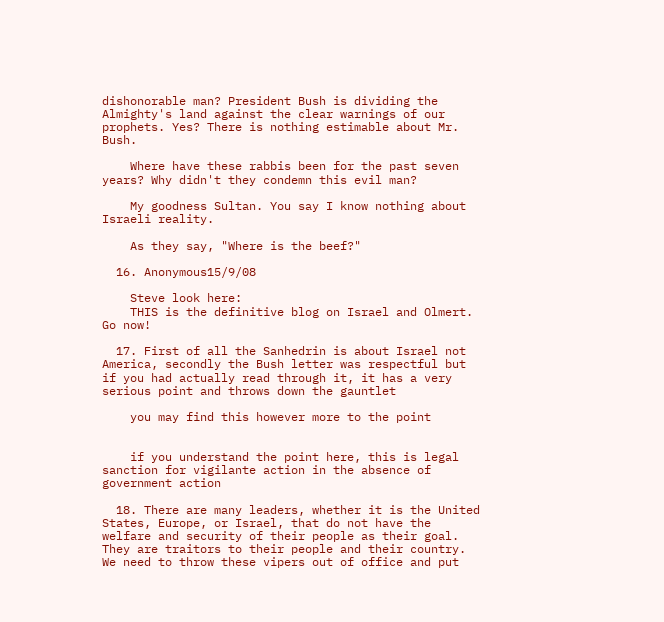dishonorable man? President Bush is dividing the Almighty's land against the clear warnings of our prophets. Yes? There is nothing estimable about Mr. Bush.

    Where have these rabbis been for the past seven years? Why didn't they condemn this evil man?

    My goodness Sultan. You say I know nothing about Israeli reality.

    As they say, "Where is the beef?"

  16. Anonymous15/9/08

    Steve look here:
    THIS is the definitive blog on Israel and Olmert. Go now!

  17. First of all the Sanhedrin is about Israel not America, secondly the Bush letter was respectful but if you had actually read through it, it has a very serious point and throws down the gauntlet

    you may find this however more to the point


    if you understand the point here, this is legal sanction for vigilante action in the absence of government action

  18. There are many leaders, whether it is the United States, Europe, or Israel, that do not have the welfare and security of their people as their goal. They are traitors to their people and their country. We need to throw these vipers out of office and put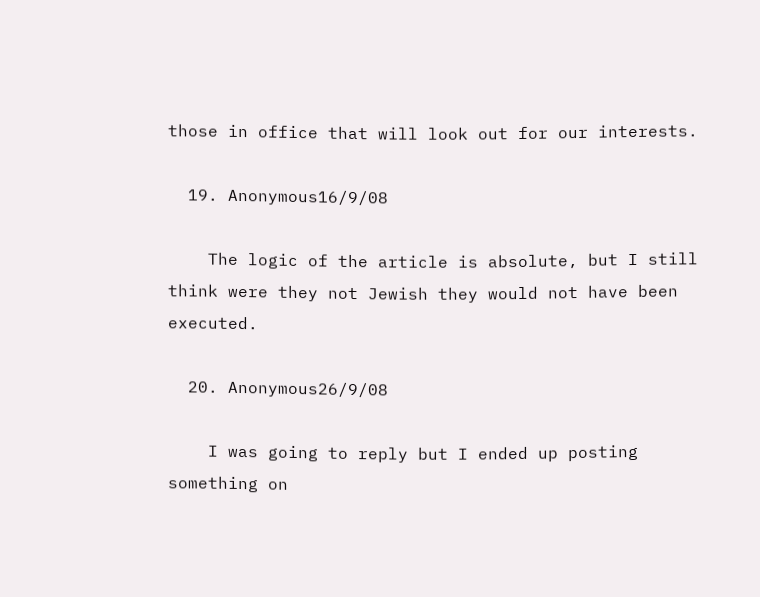those in office that will look out for our interests.

  19. Anonymous16/9/08

    The logic of the article is absolute, but I still think were they not Jewish they would not have been executed.

  20. Anonymous26/9/08

    I was going to reply but I ended up posting something on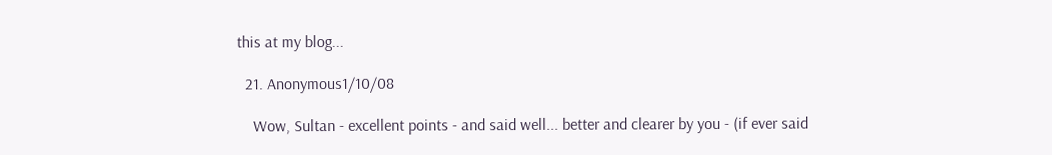this at my blog...

  21. Anonymous1/10/08

    Wow, Sultan - excellent points - and said well... better and clearer by you - (if ever said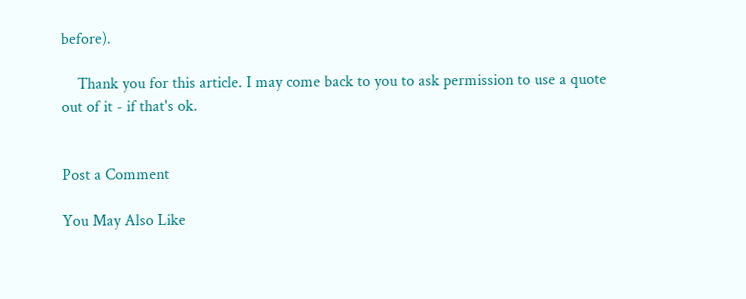before).

    Thank you for this article. I may come back to you to ask permission to use a quote out of it - if that's ok.


Post a Comment

You May Also Like